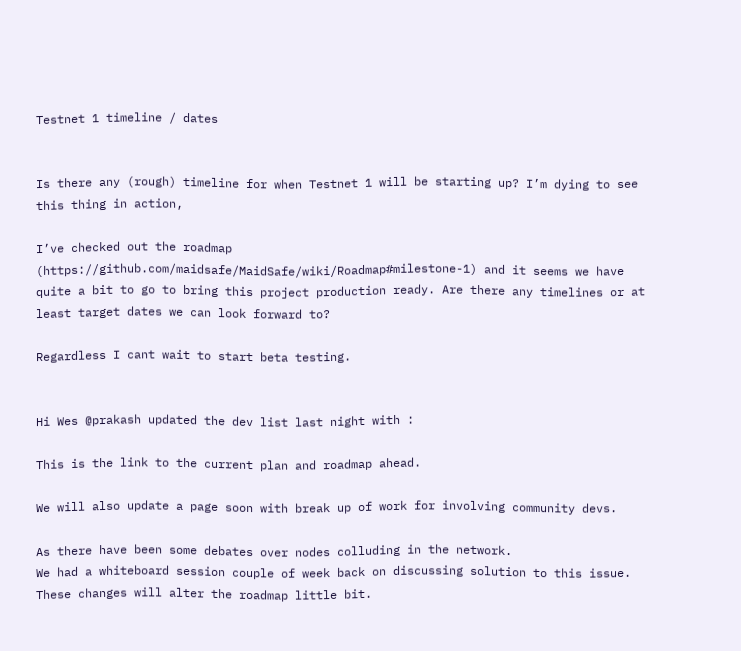Testnet 1 timeline / dates


Is there any (rough) timeline for when Testnet 1 will be starting up? I’m dying to see this thing in action,

I’ve checked out the roadmap (https://github.com/maidsafe/MaidSafe/wiki/Roadmap#milestone-1) and it seems we have quite a bit to go to bring this project production ready. Are there any timelines or at least target dates we can look forward to?

Regardless I cant wait to start beta testing.


Hi Wes @prakash updated the dev list last night with :

This is the link to the current plan and roadmap ahead.

We will also update a page soon with break up of work for involving community devs.

As there have been some debates over nodes colluding in the network.
We had a whiteboard session couple of week back on discussing solution to this issue. These changes will alter the roadmap little bit.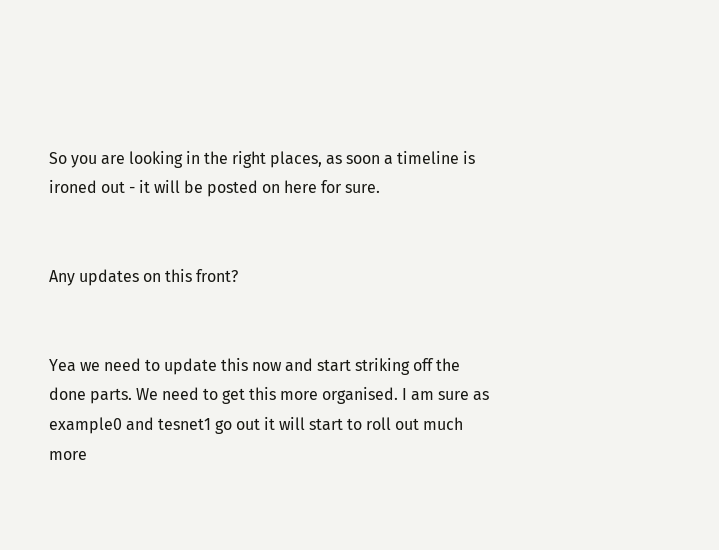So you are looking in the right places, as soon a timeline is ironed out - it will be posted on here for sure.


Any updates on this front?


Yea we need to update this now and start striking off the done parts. We need to get this more organised. I am sure as example0 and tesnet1 go out it will start to roll out much more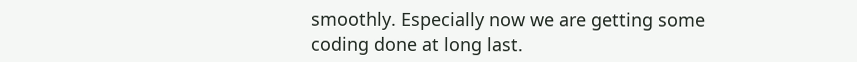smoothly. Especially now we are getting some coding done at long last.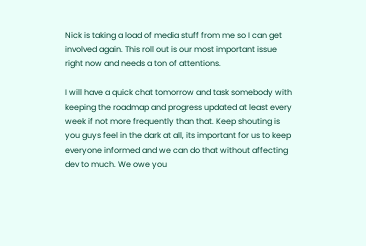Nick is taking a load of media stuff from me so I can get involved again. This roll out is our most important issue right now and needs a ton of attentions.

I will have a quick chat tomorrow and task somebody with keeping the roadmap and progress updated at least every week if not more frequently than that. Keep shouting is you guys feel in the dark at all, its important for us to keep everyone informed and we can do that without affecting dev to much. We owe you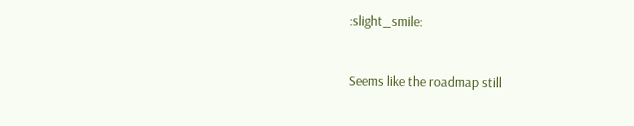:slight_smile:


Seems like the roadmap still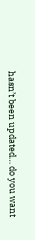hasn’t been updated… do you want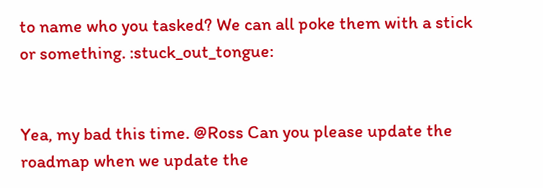to name who you tasked? We can all poke them with a stick or something. :stuck_out_tongue:


Yea, my bad this time. @Ross Can you please update the roadmap when we update the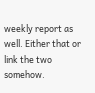weekly report as well. Either that or link the two somehow.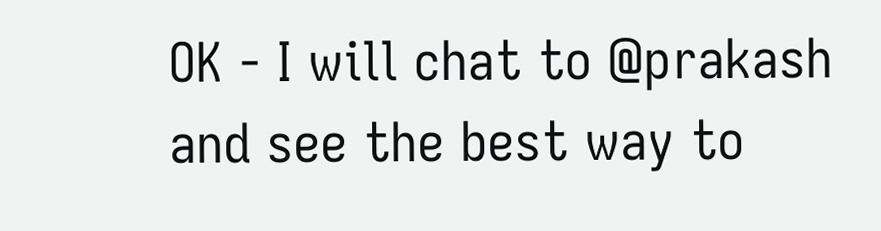OK - I will chat to @prakash and see the best way to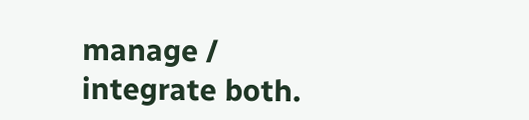manage / integrate both.